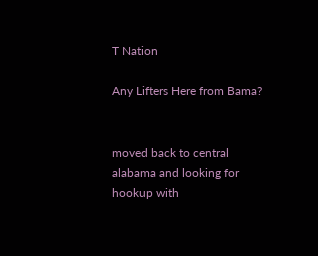T Nation

Any Lifters Here from Bama?


moved back to central alabama and looking for hookup with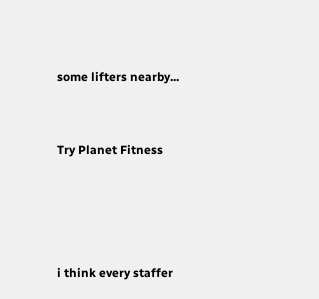some lifters nearby...


Try Planet Fitness




i think every staffer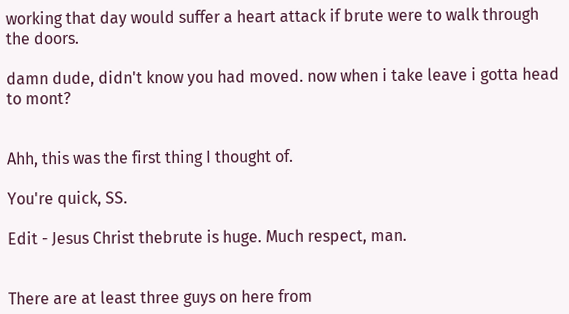working that day would suffer a heart attack if brute were to walk through the doors.

damn dude, didn't know you had moved. now when i take leave i gotta head to mont?


Ahh, this was the first thing I thought of.

You're quick, SS.

Edit - Jesus Christ thebrute is huge. Much respect, man.


There are at least three guys on here from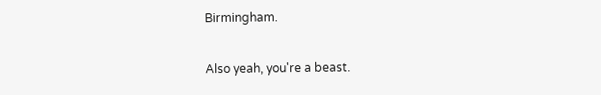Birmingham.

Also yeah, you're a beast.